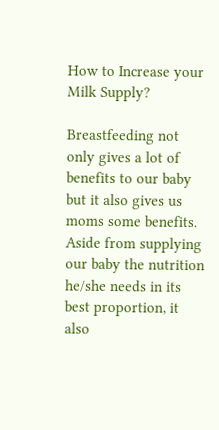How to Increase your Milk Supply?

Breastfeeding not only gives a lot of benefits to our baby but it also gives us moms some benefits. Aside from supplying our baby the nutrition he/she needs in its best proportion, it also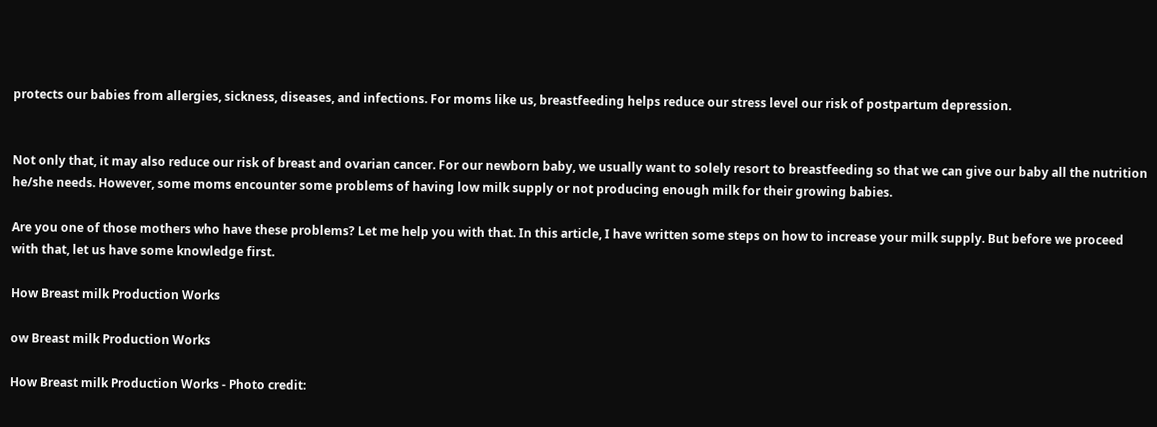protects our babies from allergies, sickness, diseases, and infections. For moms like us, breastfeeding helps reduce our stress level our risk of postpartum depression.


Not only that, it may also reduce our risk of breast and ovarian cancer. For our newborn baby, we usually want to solely resort to breastfeeding so that we can give our baby all the nutrition he/she needs. However, some moms encounter some problems of having low milk supply or not producing enough milk for their growing babies.

Are you one of those mothers who have these problems? Let me help you with that. In this article, I have written some steps on how to increase your milk supply. But before we proceed with that, let us have some knowledge first.

How Breast milk Production Works

ow Breast milk Production Works

How Breast milk Production Works - Photo credit: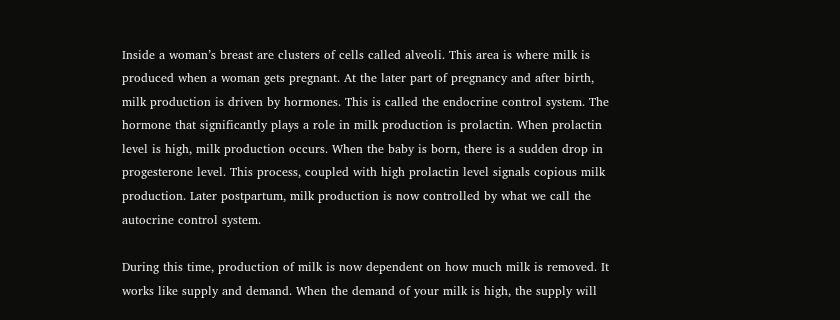Inside a woman’s breast are clusters of cells called alveoli. This area is where milk is produced when a woman gets pregnant. At the later part of pregnancy and after birth, milk production is driven by hormones. This is called the endocrine control system. The hormone that significantly plays a role in milk production is prolactin. When prolactin level is high, milk production occurs. When the baby is born, there is a sudden drop in progesterone level. This process, coupled with high prolactin level signals copious milk production. Later postpartum, milk production is now controlled by what we call the autocrine control system.

During this time, production of milk is now dependent on how much milk is removed. It works like supply and demand. When the demand of your milk is high, the supply will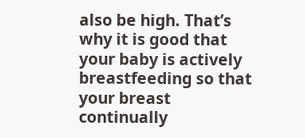also be high. That’s why it is good that your baby is actively breastfeeding so that your breast continually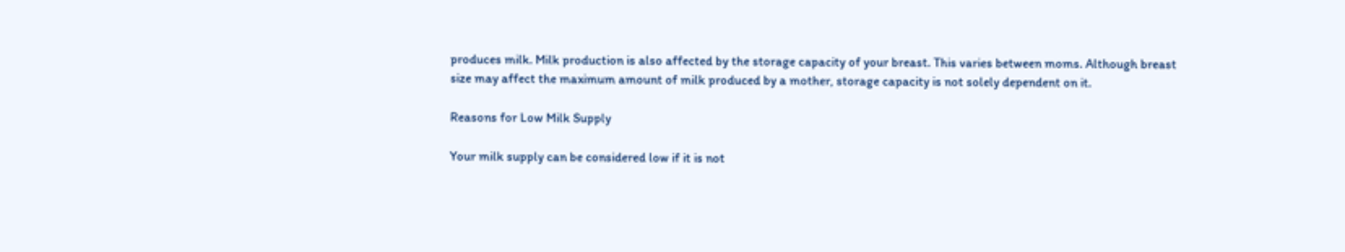produces milk. Milk production is also affected by the storage capacity of your breast. This varies between moms. Although breast size may affect the maximum amount of milk produced by a mother, storage capacity is not solely dependent on it.

Reasons for Low Milk Supply

Your milk supply can be considered low if it is not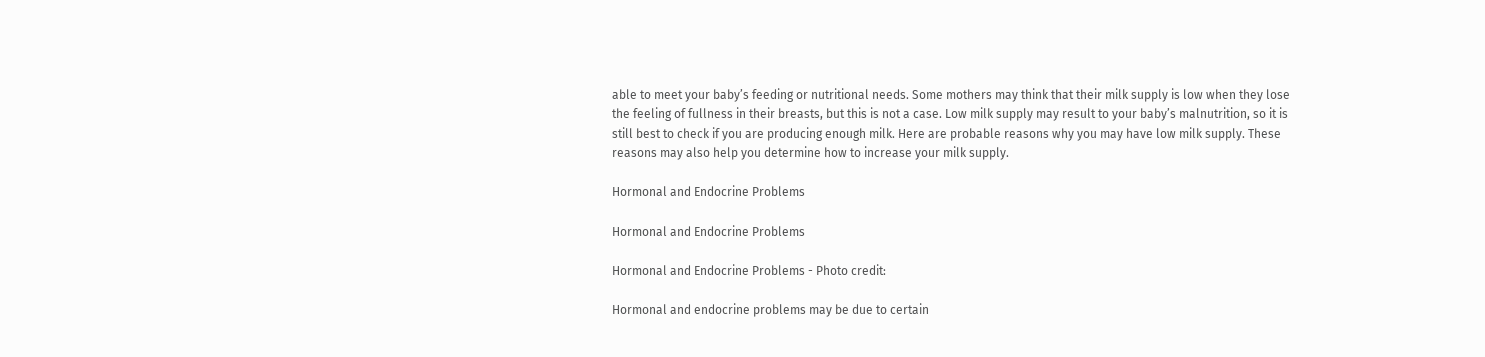able to meet your baby’s feeding or nutritional needs. Some mothers may think that their milk supply is low when they lose the feeling of fullness in their breasts, but this is not a case. Low milk supply may result to your baby’s malnutrition, so it is still best to check if you are producing enough milk. Here are probable reasons why you may have low milk supply. These reasons may also help you determine how to increase your milk supply.

Hormonal and Endocrine Problems

Hormonal and Endocrine Problems

Hormonal and Endocrine Problems - Photo credit:

Hormonal and endocrine problems may be due to certain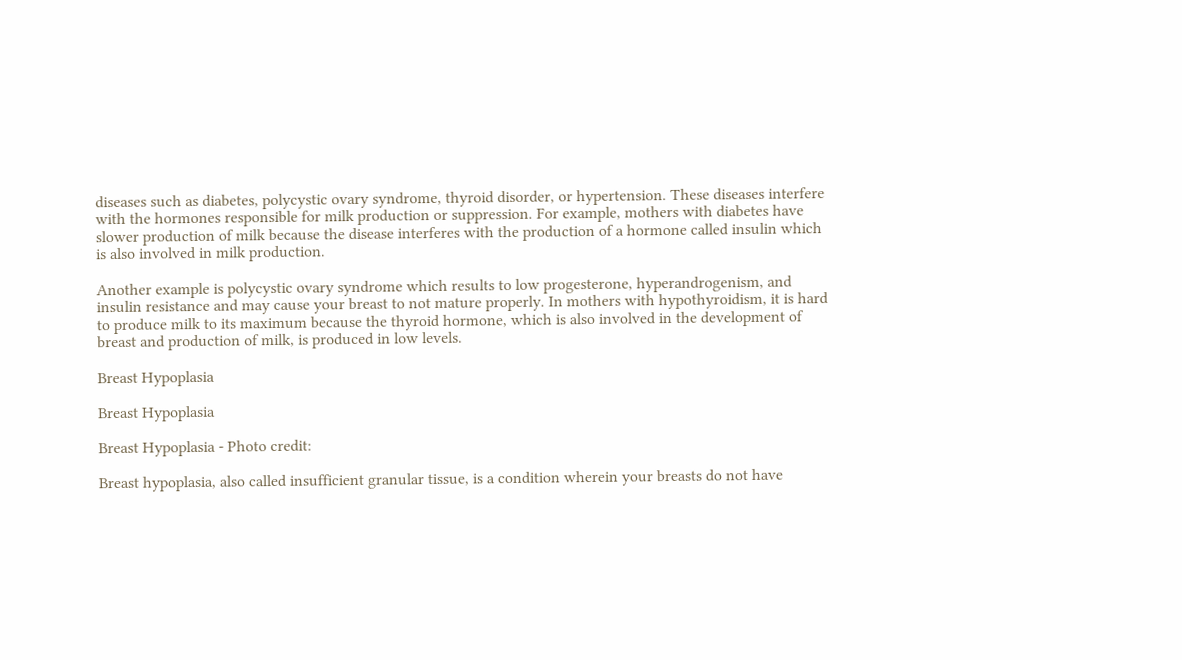diseases such as diabetes, polycystic ovary syndrome, thyroid disorder, or hypertension. These diseases interfere with the hormones responsible for milk production or suppression. For example, mothers with diabetes have slower production of milk because the disease interferes with the production of a hormone called insulin which is also involved in milk production.

Another example is polycystic ovary syndrome which results to low progesterone, hyperandrogenism, and insulin resistance and may cause your breast to not mature properly. In mothers with hypothyroidism, it is hard to produce milk to its maximum because the thyroid hormone, which is also involved in the development of breast and production of milk, is produced in low levels.

Breast Hypoplasia

Breast Hypoplasia

Breast Hypoplasia - Photo credit:

Breast hypoplasia, also called insufficient granular tissue, is a condition wherein your breasts do not have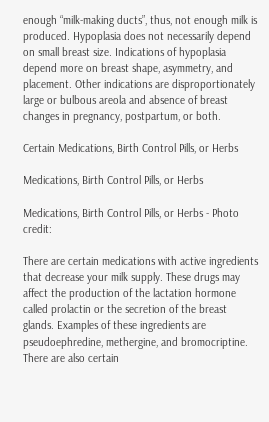enough “milk-making ducts”, thus, not enough milk is produced. Hypoplasia does not necessarily depend on small breast size. Indications of hypoplasia depend more on breast shape, asymmetry, and placement. Other indications are disproportionately large or bulbous areola and absence of breast changes in pregnancy, postpartum, or both.

Certain Medications, Birth Control Pills, or Herbs

Medications, Birth Control Pills, or Herbs

Medications, Birth Control Pills, or Herbs - Photo credit:

There are certain medications with active ingredients that decrease your milk supply. These drugs may affect the production of the lactation hormone called prolactin or the secretion of the breast glands. Examples of these ingredients are pseudoephredine, methergine, and bromocriptine. There are also certain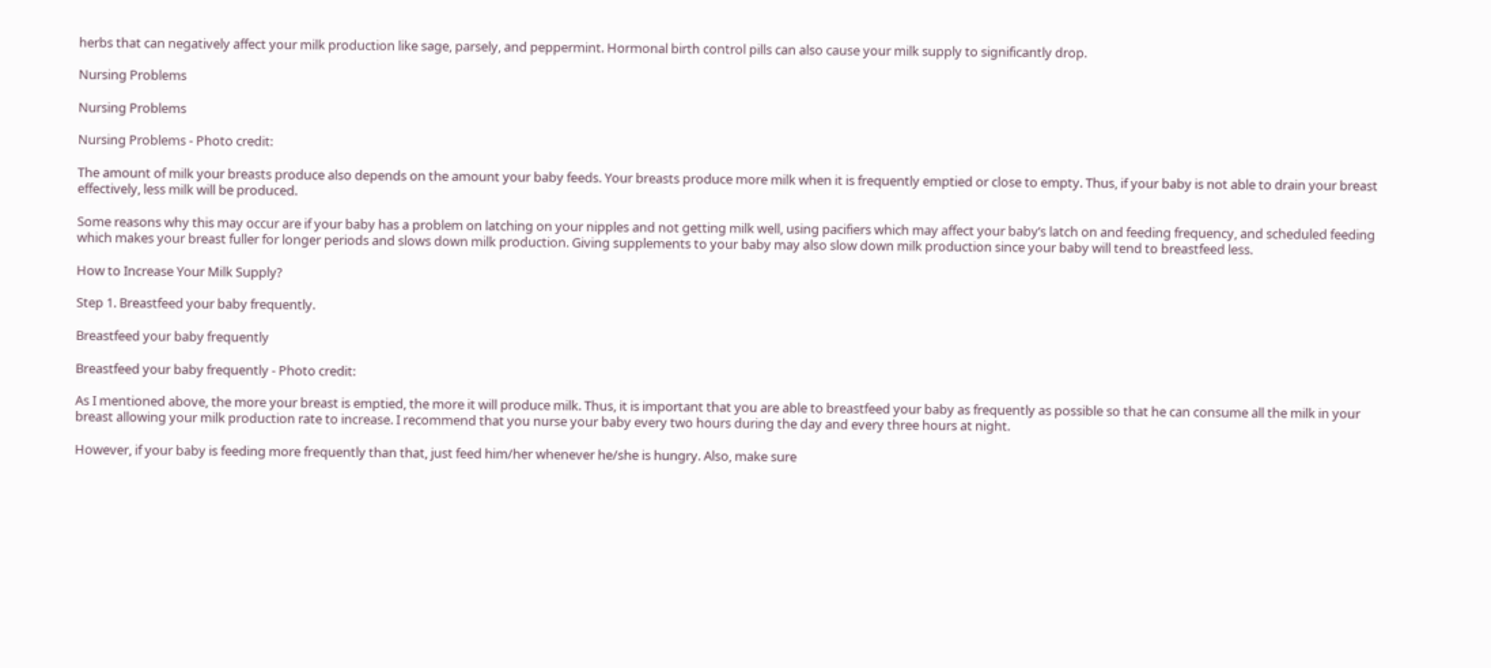herbs that can negatively affect your milk production like sage, parsely, and peppermint. Hormonal birth control pills can also cause your milk supply to significantly drop.

Nursing Problems

Nursing Problems

Nursing Problems - Photo credit:

The amount of milk your breasts produce also depends on the amount your baby feeds. Your breasts produce more milk when it is frequently emptied or close to empty. Thus, if your baby is not able to drain your breast effectively, less milk will be produced.

Some reasons why this may occur are if your baby has a problem on latching on your nipples and not getting milk well, using pacifiers which may affect your baby’s latch on and feeding frequency, and scheduled feeding which makes your breast fuller for longer periods and slows down milk production. Giving supplements to your baby may also slow down milk production since your baby will tend to breastfeed less.

How to Increase Your Milk Supply?

Step 1. Breastfeed your baby frequently.

Breastfeed your baby frequently

Breastfeed your baby frequently - Photo credit:

As I mentioned above, the more your breast is emptied, the more it will produce milk. Thus, it is important that you are able to breastfeed your baby as frequently as possible so that he can consume all the milk in your breast allowing your milk production rate to increase. I recommend that you nurse your baby every two hours during the day and every three hours at night.

However, if your baby is feeding more frequently than that, just feed him/her whenever he/she is hungry. Also, make sure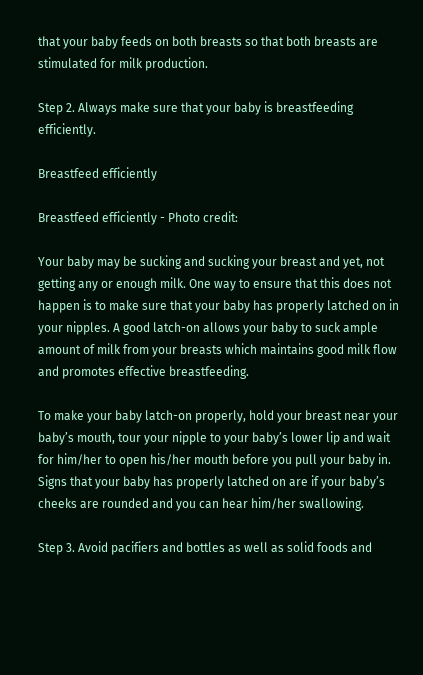that your baby feeds on both breasts so that both breasts are stimulated for milk production.

Step 2. Always make sure that your baby is breastfeeding efficiently.

Breastfeed efficiently

Breastfeed efficiently - Photo credit:

Your baby may be sucking and sucking your breast and yet, not getting any or enough milk. One way to ensure that this does not happen is to make sure that your baby has properly latched on in your nipples. A good latch-on allows your baby to suck ample amount of milk from your breasts which maintains good milk flow and promotes effective breastfeeding.

To make your baby latch-on properly, hold your breast near your baby’s mouth, tour your nipple to your baby’s lower lip and wait for him/her to open his/her mouth before you pull your baby in. Signs that your baby has properly latched on are if your baby’s cheeks are rounded and you can hear him/her swallowing.

Step 3. Avoid pacifiers and bottles as well as solid foods and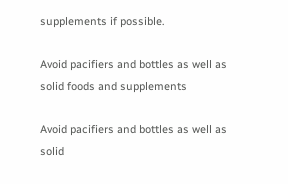supplements if possible.

Avoid pacifiers and bottles as well as solid foods and supplements

Avoid pacifiers and bottles as well as solid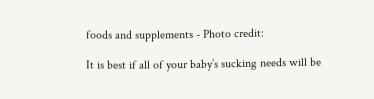foods and supplements - Photo credit:

It is best if all of your baby’s sucking needs will be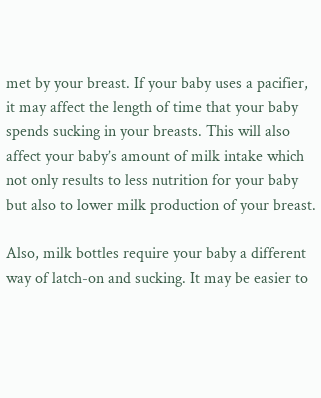met by your breast. If your baby uses a pacifier, it may affect the length of time that your baby spends sucking in your breasts. This will also affect your baby’s amount of milk intake which not only results to less nutrition for your baby but also to lower milk production of your breast.

Also, milk bottles require your baby a different way of latch-on and sucking. It may be easier to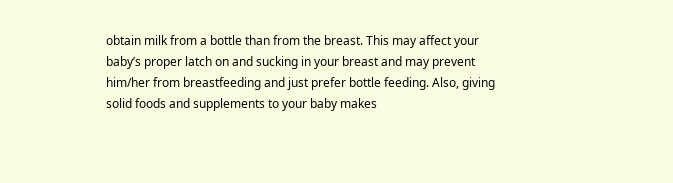obtain milk from a bottle than from the breast. This may affect your baby’s proper latch on and sucking in your breast and may prevent him/her from breastfeeding and just prefer bottle feeding. Also, giving solid foods and supplements to your baby makes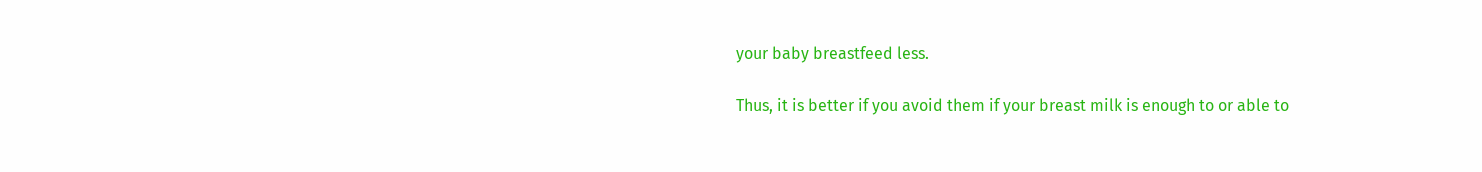your baby breastfeed less.

Thus, it is better if you avoid them if your breast milk is enough to or able to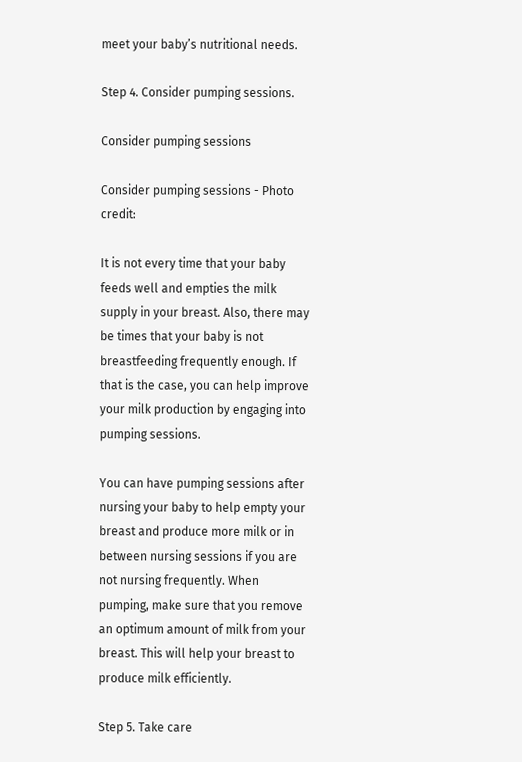meet your baby’s nutritional needs.

Step 4. Consider pumping sessions.

Consider pumping sessions

Consider pumping sessions - Photo credit:

It is not every time that your baby feeds well and empties the milk supply in your breast. Also, there may be times that your baby is not breastfeeding frequently enough. If that is the case, you can help improve your milk production by engaging into pumping sessions.

You can have pumping sessions after nursing your baby to help empty your breast and produce more milk or in between nursing sessions if you are not nursing frequently. When pumping, make sure that you remove an optimum amount of milk from your breast. This will help your breast to produce milk efficiently.

Step 5. Take care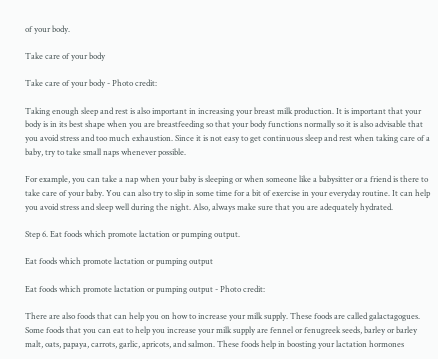of your body.

Take care of your body

Take care of your body - Photo credit:

Taking enough sleep and rest is also important in increasing your breast milk production. It is important that your body is in its best shape when you are breastfeeding so that your body functions normally so it is also advisable that you avoid stress and too much exhaustion. Since it is not easy to get continuous sleep and rest when taking care of a baby, try to take small naps whenever possible.

For example, you can take a nap when your baby is sleeping or when someone like a babysitter or a friend is there to take care of your baby. You can also try to slip in some time for a bit of exercise in your everyday routine. It can help you avoid stress and sleep well during the night. Also, always make sure that you are adequately hydrated.

Step 6. Eat foods which promote lactation or pumping output.

Eat foods which promote lactation or pumping output

Eat foods which promote lactation or pumping output - Photo credit:

There are also foods that can help you on how to increase your milk supply. These foods are called galactagogues. Some foods that you can eat to help you increase your milk supply are fennel or fenugreek seeds, barley or barley malt, oats, papaya, carrots, garlic, apricots, and salmon. These foods help in boosting your lactation hormones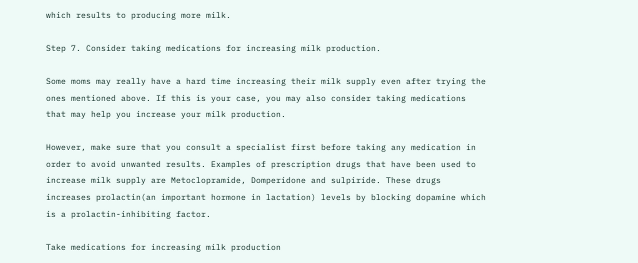which results to producing more milk.

Step 7. Consider taking medications for increasing milk production.

Some moms may really have a hard time increasing their milk supply even after trying the ones mentioned above. If this is your case, you may also consider taking medications that may help you increase your milk production.

However, make sure that you consult a specialist first before taking any medication in order to avoid unwanted results. Examples of prescription drugs that have been used to increase milk supply are Metoclopramide, Domperidone and sulpiride. These drugs increases prolactin(an important hormone in lactation) levels by blocking dopamine which is a prolactin-inhibiting factor.

Take medications for increasing milk production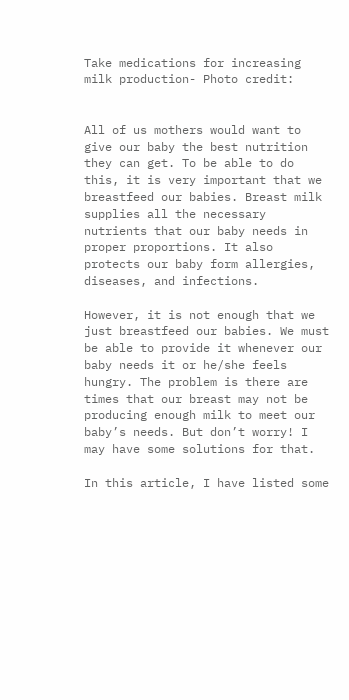Take medications for increasing milk production- Photo credit:


All of us mothers would want to give our baby the best nutrition they can get. To be able to do this, it is very important that we breastfeed our babies. Breast milk supplies all the necessary nutrients that our baby needs in proper proportions. It also protects our baby form allergies, diseases, and infections.

However, it is not enough that we just breastfeed our babies. We must be able to provide it whenever our baby needs it or he/she feels hungry. The problem is there are times that our breast may not be producing enough milk to meet our baby’s needs. But don’t worry! I may have some solutions for that.

In this article, I have listed some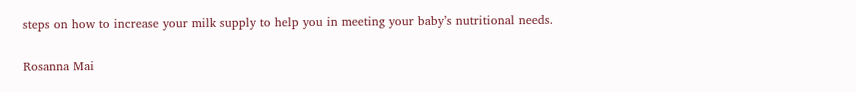steps on how to increase your milk supply to help you in meeting your baby’s nutritional needs.

Rosanna Mai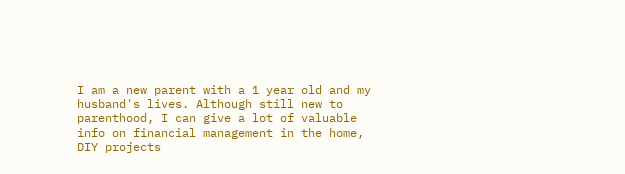I am a new parent with a 1 year old and my husband's lives. Although still new to parenthood, I can give a lot of valuable info on financial management in the home, DIY projects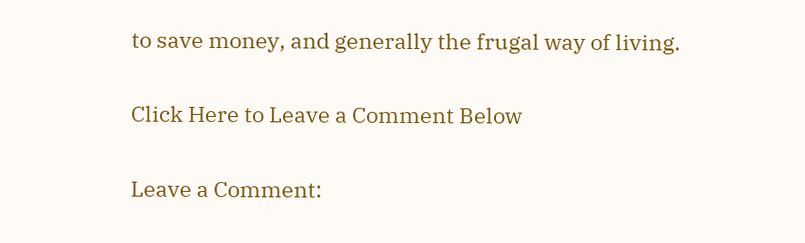to save money, and generally the frugal way of living.

Click Here to Leave a Comment Below

Leave a Comment: